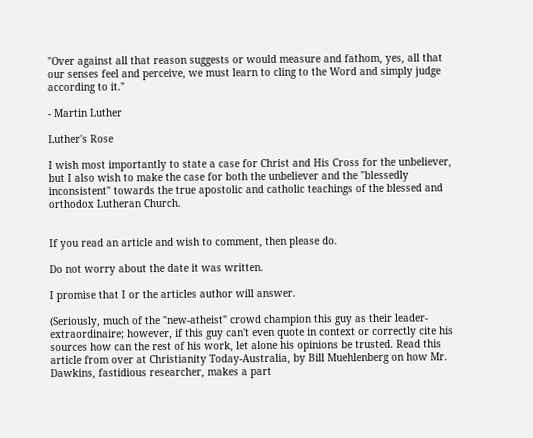"Over against all that reason suggests or would measure and fathom, yes, all that our senses feel and perceive, we must learn to cling to the Word and simply judge according to it."

- Martin Luther

Luther's Rose

I wish most importantly to state a case for Christ and His Cross for the unbeliever, but I also wish to make the case for both the unbeliever and the "blessedly inconsistent" towards the true apostolic and catholic teachings of the blessed and orthodox Lutheran Church.


If you read an article and wish to comment, then please do.

Do not worry about the date it was written.

I promise that I or the articles author will answer.

(Seriously, much of the "new-atheist" crowd champion this guy as their leader-extraordinaire; however, if this guy can't even quote in context or correctly cite his sources how can the rest of his work, let alone his opinions be trusted. Read this article from over at Christianity Today-Australia, by Bill Muehlenberg on how Mr. Dawkins, fastidious researcher, makes a part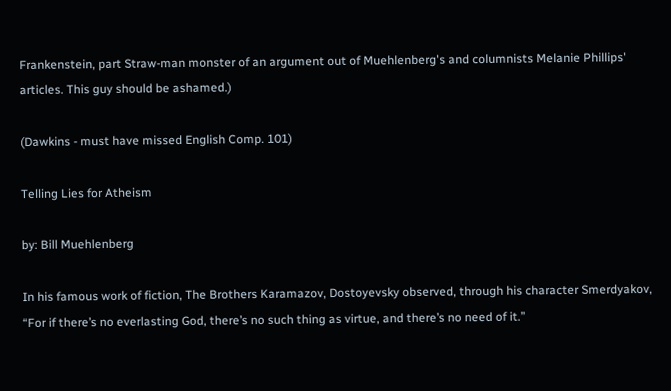Frankenstein, part Straw-man monster of an argument out of Muehlenberg's and columnists Melanie Phillips' articles. This guy should be ashamed.)

(Dawkins - must have missed English Comp. 101)

Telling Lies for Atheism

by: Bill Muehlenberg

In his famous work of fiction, The Brothers Karamazov, Dostoyevsky observed, through his character Smerdyakov, “For if there’s no everlasting God, there’s no such thing as virtue, and there’s no need of it.”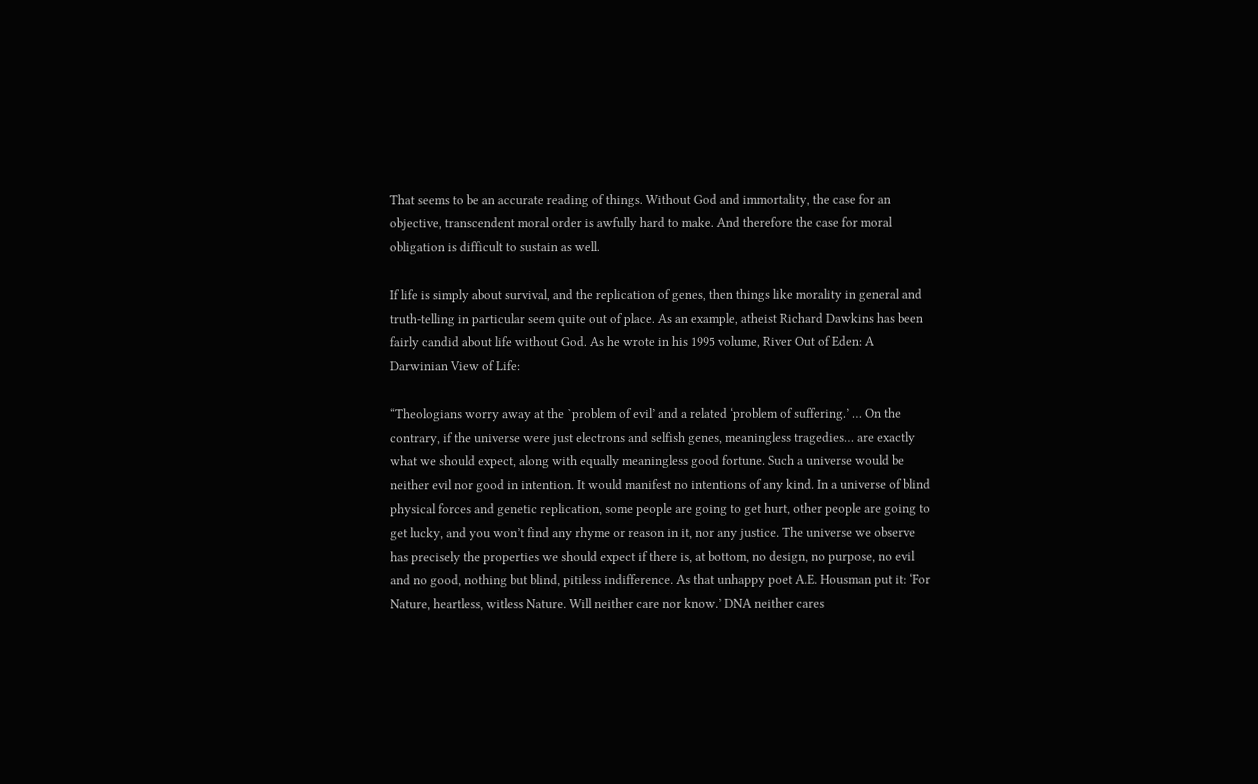That seems to be an accurate reading of things. Without God and immortality, the case for an objective, transcendent moral order is awfully hard to make. And therefore the case for moral obligation is difficult to sustain as well.

If life is simply about survival, and the replication of genes, then things like morality in general and truth-telling in particular seem quite out of place. As an example, atheist Richard Dawkins has been fairly candid about life without God. As he wrote in his 1995 volume, River Out of Eden: A Darwinian View of Life:

“Theologians worry away at the `problem of evil’ and a related ‘problem of suffering.’ … On the contrary, if the universe were just electrons and selfish genes, meaningless tragedies… are exactly what we should expect, along with equally meaningless good fortune. Such a universe would be neither evil nor good in intention. It would manifest no intentions of any kind. In a universe of blind physical forces and genetic replication, some people are going to get hurt, other people are going to get lucky, and you won’t find any rhyme or reason in it, nor any justice. The universe we observe has precisely the properties we should expect if there is, at bottom, no design, no purpose, no evil and no good, nothing but blind, pitiless indifference. As that unhappy poet A.E. Housman put it: ‘For Nature, heartless, witless Nature. Will neither care nor know.’ DNA neither cares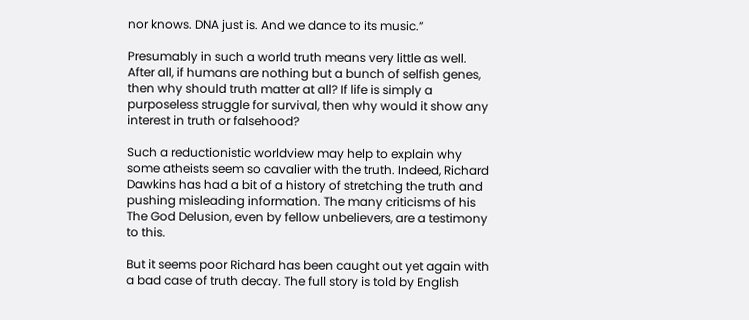nor knows. DNA just is. And we dance to its music.”

Presumably in such a world truth means very little as well. After all, if humans are nothing but a bunch of selfish genes, then why should truth matter at all? If life is simply a purposeless struggle for survival, then why would it show any interest in truth or falsehood?

Such a reductionistic worldview may help to explain why some atheists seem so cavalier with the truth. Indeed, Richard Dawkins has had a bit of a history of stretching the truth and pushing misleading information. The many criticisms of his The God Delusion, even by fellow unbelievers, are a testimony to this.

But it seems poor Richard has been caught out yet again with a bad case of truth decay. The full story is told by English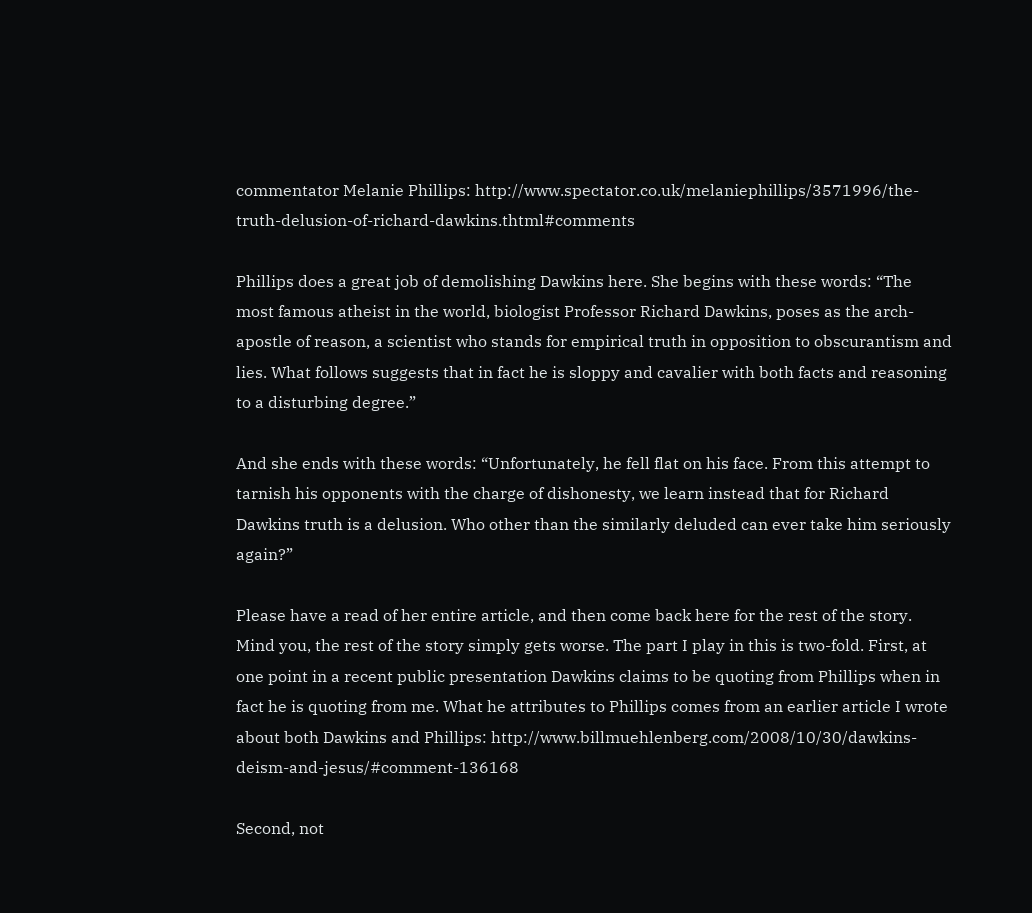commentator Melanie Phillips: http://www.spectator.co.uk/melaniephillips/3571996/the-truth-delusion-of-richard-dawkins.thtml#comments

Phillips does a great job of demolishing Dawkins here. She begins with these words: “The most famous atheist in the world, biologist Professor Richard Dawkins, poses as the arch-apostle of reason, a scientist who stands for empirical truth in opposition to obscurantism and lies. What follows suggests that in fact he is sloppy and cavalier with both facts and reasoning to a disturbing degree.”

And she ends with these words: “Unfortunately, he fell flat on his face. From this attempt to tarnish his opponents with the charge of dishonesty, we learn instead that for Richard Dawkins truth is a delusion. Who other than the similarly deluded can ever take him seriously again?”

Please have a read of her entire article, and then come back here for the rest of the story. Mind you, the rest of the story simply gets worse. The part I play in this is two-fold. First, at one point in a recent public presentation Dawkins claims to be quoting from Phillips when in fact he is quoting from me. What he attributes to Phillips comes from an earlier article I wrote about both Dawkins and Phillips: http://www.billmuehlenberg.com/2008/10/30/dawkins-deism-and-jesus/#comment-136168

Second, not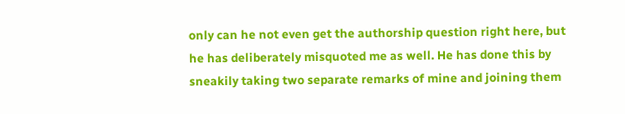only can he not even get the authorship question right here, but he has deliberately misquoted me as well. He has done this by sneakily taking two separate remarks of mine and joining them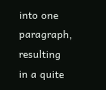into one paragraph, resulting in a quite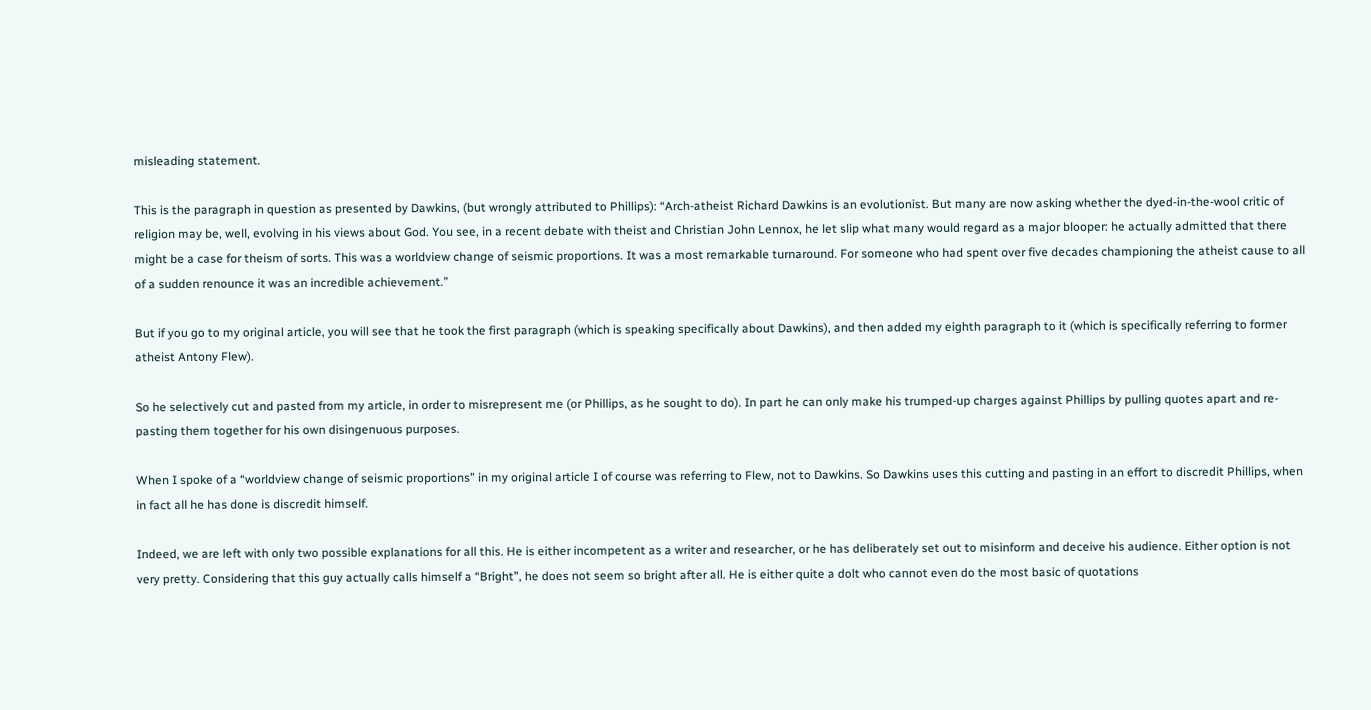misleading statement.

This is the paragraph in question as presented by Dawkins, (but wrongly attributed to Phillips): “Arch-atheist Richard Dawkins is an evolutionist. But many are now asking whether the dyed-in-the-wool critic of religion may be, well, evolving in his views about God. You see, in a recent debate with theist and Christian John Lennox, he let slip what many would regard as a major blooper: he actually admitted that there might be a case for theism of sorts. This was a worldview change of seismic proportions. It was a most remarkable turnaround. For someone who had spent over five decades championing the atheist cause to all of a sudden renounce it was an incredible achievement.”

But if you go to my original article, you will see that he took the first paragraph (which is speaking specifically about Dawkins), and then added my eighth paragraph to it (which is specifically referring to former atheist Antony Flew).

So he selectively cut and pasted from my article, in order to misrepresent me (or Phillips, as he sought to do). In part he can only make his trumped-up charges against Phillips by pulling quotes apart and re-pasting them together for his own disingenuous purposes.

When I spoke of a “worldview change of seismic proportions” in my original article I of course was referring to Flew, not to Dawkins. So Dawkins uses this cutting and pasting in an effort to discredit Phillips, when in fact all he has done is discredit himself.

Indeed, we are left with only two possible explanations for all this. He is either incompetent as a writer and researcher, or he has deliberately set out to misinform and deceive his audience. Either option is not very pretty. Considering that this guy actually calls himself a “Bright”, he does not seem so bright after all. He is either quite a dolt who cannot even do the most basic of quotations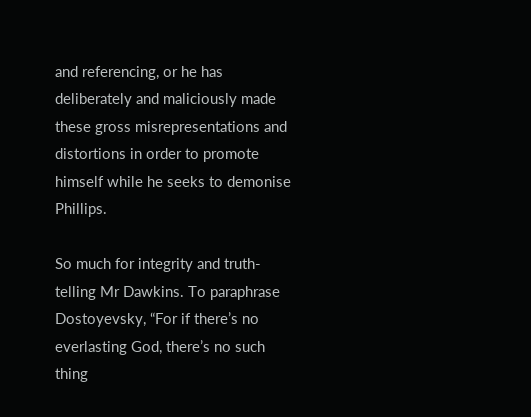and referencing, or he has deliberately and maliciously made these gross misrepresentations and distortions in order to promote himself while he seeks to demonise Phillips.

So much for integrity and truth-telling Mr Dawkins. To paraphrase Dostoyevsky, “For if there’s no everlasting God, there’s no such thing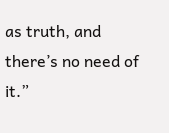as truth, and there’s no need of it.”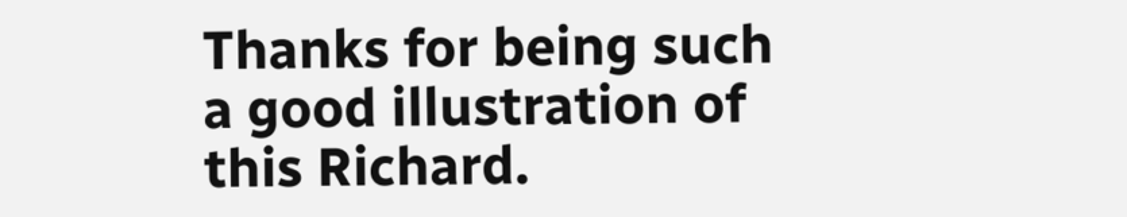Thanks for being such a good illustration of this Richard.